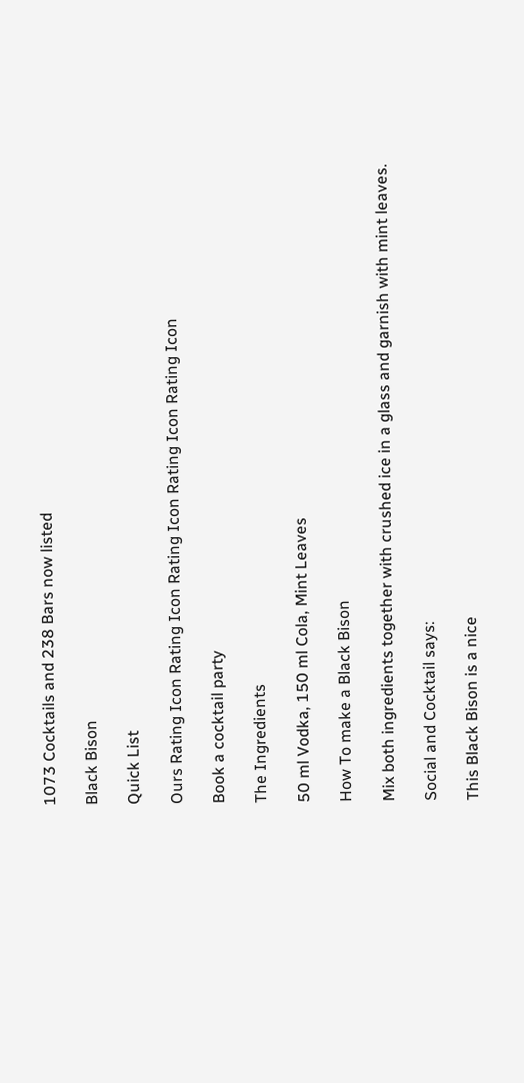1073 Cocktails and 238 Bars now listed

Black Bison

Quick List

Ours Rating Icon Rating Icon Rating Icon Rating Icon Rating Icon

Book a cocktail party

The Ingredients

50 ml Vodka, 150 ml Cola, Mint Leaves

How To make a Black Bison

Mix both ingredients together with crushed ice in a glass and garnish with mint leaves.

Social and Cocktail says:

This Black Bison is a nice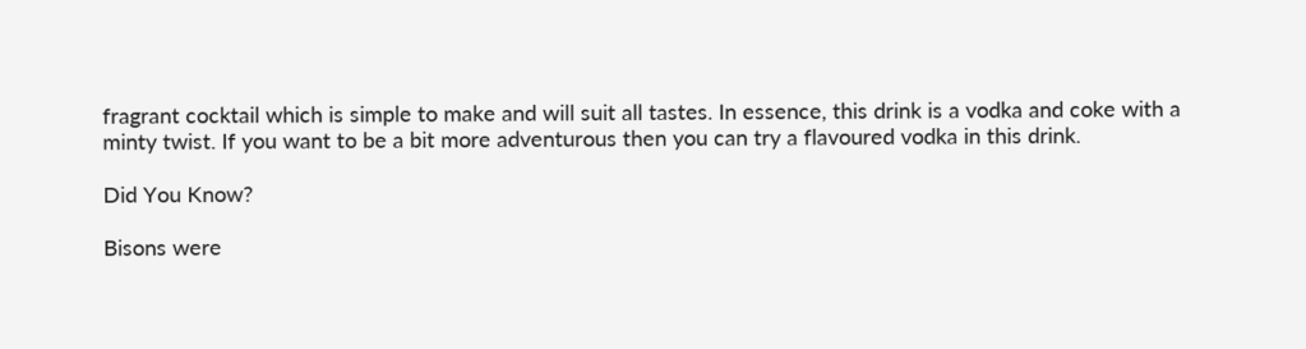fragrant cocktail which is simple to make and will suit all tastes. In essence, this drink is a vodka and coke with a minty twist. If you want to be a bit more adventurous then you can try a flavoured vodka in this drink.

Did You Know?

Bisons were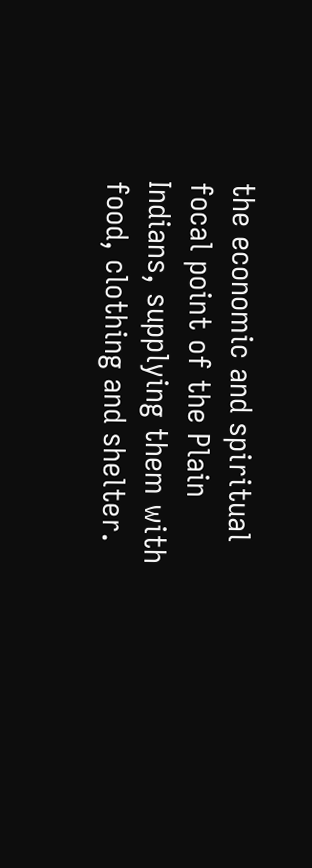the economic and spiritual focal point of the Plain Indians, supplying them with food, clothing and shelter.